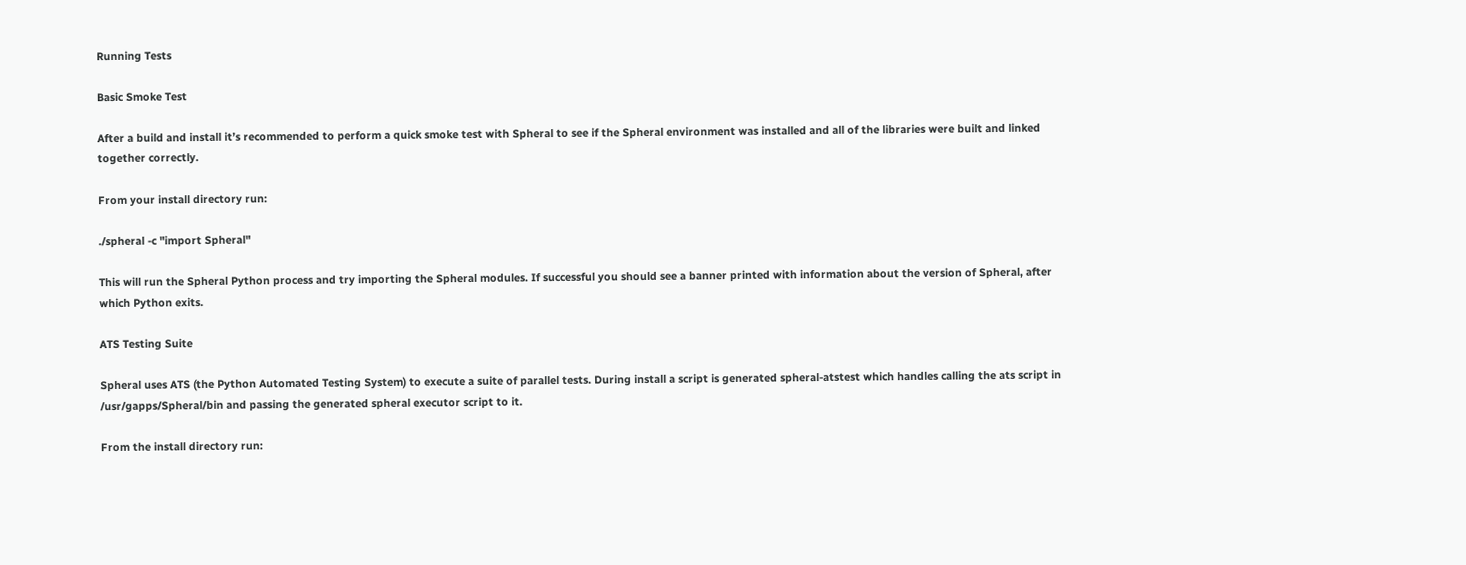Running Tests

Basic Smoke Test

After a build and install it’s recommended to perform a quick smoke test with Spheral to see if the Spheral environment was installed and all of the libraries were built and linked together correctly.

From your install directory run:

./spheral -c "import Spheral"

This will run the Spheral Python process and try importing the Spheral modules. If successful you should see a banner printed with information about the version of Spheral, after which Python exits.

ATS Testing Suite

Spheral uses ATS (the Python Automated Testing System) to execute a suite of parallel tests. During install a script is generated spheral-atstest which handles calling the ats script in /usr/gapps/Spheral/bin and passing the generated spheral executor script to it.

From the install directory run: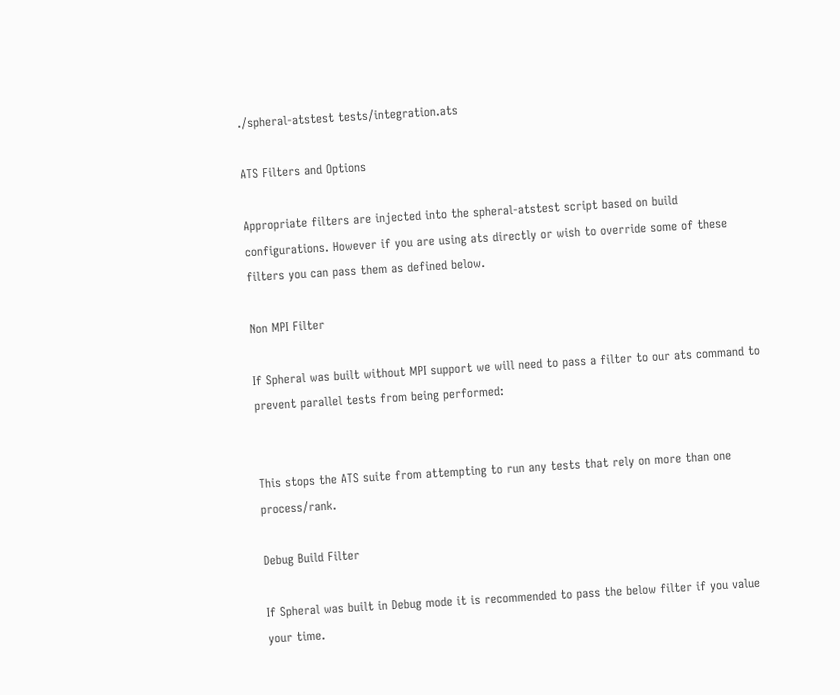./spheral-atstest tests/integration.ats

ATS Filters and Options

Appropriate filters are injected into the spheral-atstest script based on build configurations. However if you are using ats directly or wish to override some of these filters you can pass them as defined below.

Non MPI Filter

If Spheral was built without MPI support we will need to pass a filter to our ats command to prevent parallel tests from being performed:


This stops the ATS suite from attempting to run any tests that rely on more than one process/rank.

Debug Build Filter

If Spheral was built in Debug mode it is recommended to pass the below filter if you value your time.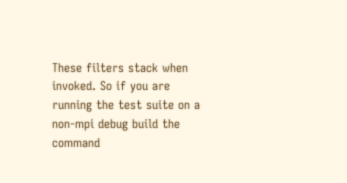These filters stack when invoked. So if you are running the test suite on a non-mpi debug build the command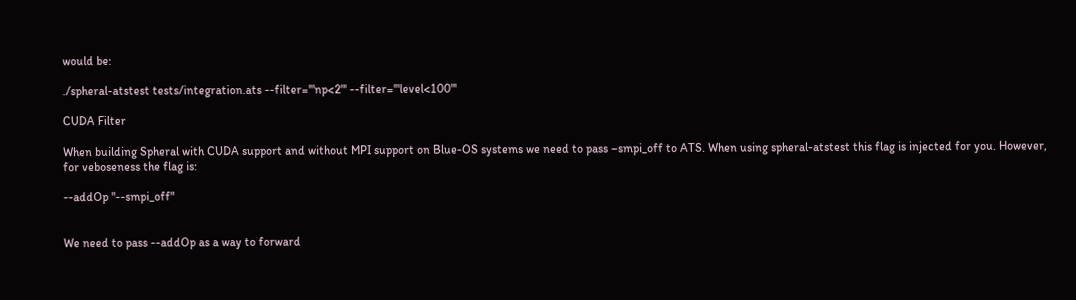would be:

./spheral-atstest tests/integration.ats --filter='"np<2"' --filter='"level<100"'

CUDA Filter

When building Spheral with CUDA support and without MPI support on Blue-OS systems we need to pass –smpi_off to ATS. When using spheral-atstest this flag is injected for you. However, for veboseness the flag is:

--addOp "--smpi_off"


We need to pass --addOp as a way to forward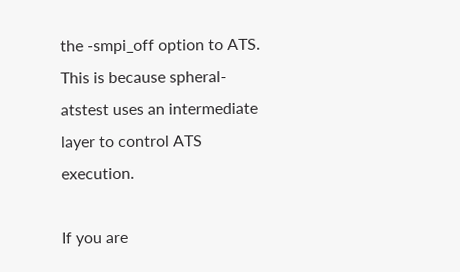the -smpi_off option to ATS. This is because spheral-atstest uses an intermediate layer to control ATS execution.

If you are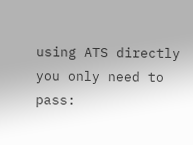using ATS directly you only need to pass: